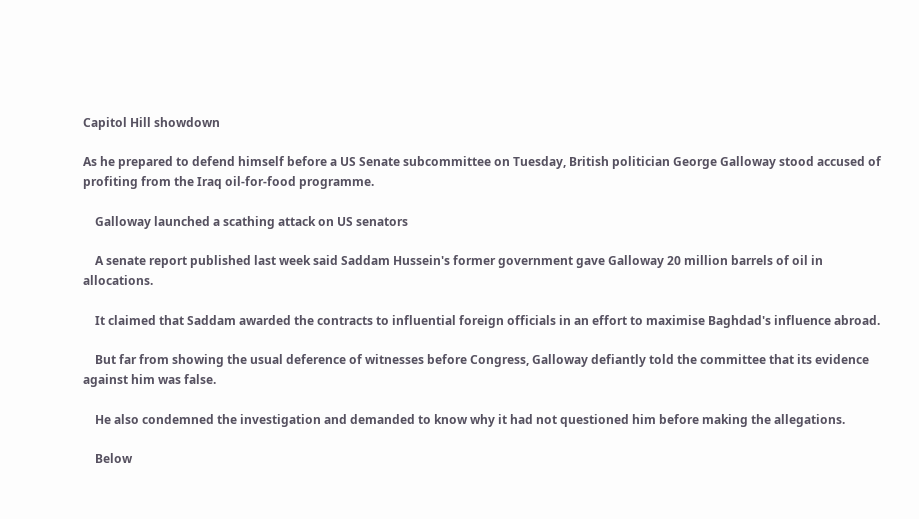Capitol Hill showdown

As he prepared to defend himself before a US Senate subcommittee on Tuesday, British politician George Galloway stood accused of profiting from the Iraq oil-for-food programme.

    Galloway launched a scathing attack on US senators

    A senate report published last week said Saddam Hussein's former government gave Galloway 20 million barrels of oil in allocations.

    It claimed that Saddam awarded the contracts to influential foreign officials in an effort to maximise Baghdad's influence abroad.

    But far from showing the usual deference of witnesses before Congress, Galloway defiantly told the committee that its evidence against him was false.

    He also condemned the investigation and demanded to know why it had not questioned him before making the allegations.

    Below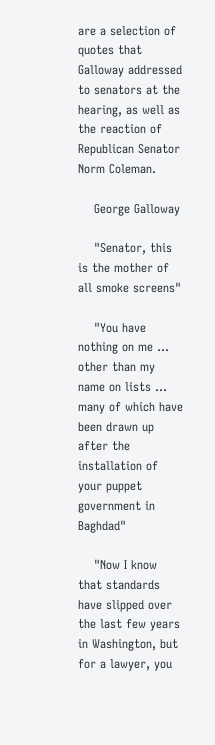are a selection of quotes that Galloway addressed to senators at the hearing, as well as the reaction of Republican Senator Norm Coleman.

    George Galloway

    "Senator, this is the mother of all smoke screens"

    "You have nothing on me ... other than my name on lists ... many of which have been drawn up after the installation of your puppet government in Baghdad"

    "Now I know that standards have slipped over the last few years in Washington, but for a lawyer, you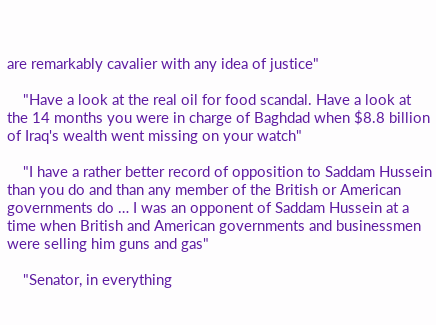are remarkably cavalier with any idea of justice"

    "Have a look at the real oil for food scandal. Have a look at the 14 months you were in charge of Baghdad when $8.8 billion of Iraq's wealth went missing on your watch"

    "I have a rather better record of opposition to Saddam Hussein than you do and than any member of the British or American governments do … I was an opponent of Saddam Hussein at a time when British and American governments and businessmen were selling him guns and gas"

    "Senator, in everything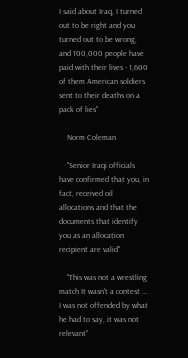I said about Iraq, I turned out to be right and you turned out to be wrong, and 100,000 people have paid with their lives - 1,600 of them American soldiers sent to their deaths on a pack of lies"

    Norm Coleman

    "Senior Iraqi officials have confirmed that you, in fact, received oil allocations and that the documents that identify you as an allocation recipient are valid"

    "This was not a wrestling match It wasn't a contest … I was not offended by what he had to say, it was not relevant"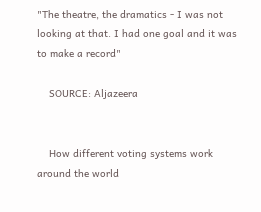"The theatre, the dramatics - I was not looking at that. I had one goal and it was to make a record"

    SOURCE: Aljazeera


    How different voting systems work around the world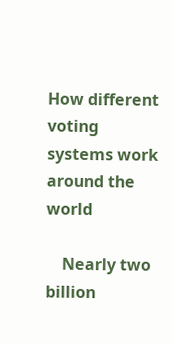How different voting systems work around the world

    Nearly two billion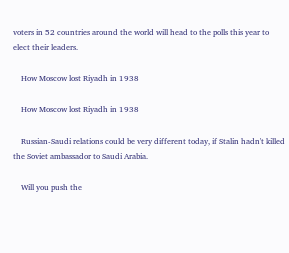voters in 52 countries around the world will head to the polls this year to elect their leaders.

    How Moscow lost Riyadh in 1938

    How Moscow lost Riyadh in 1938

    Russian-Saudi relations could be very different today, if Stalin hadn't killed the Soviet ambassador to Saudi Arabia.

    Will you push the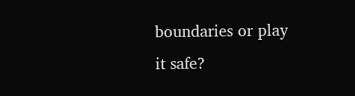boundaries or play it safe?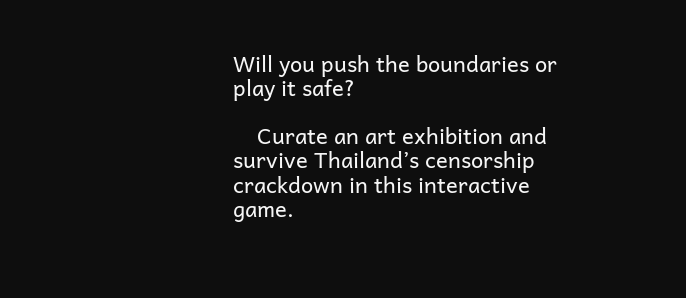Will you push the boundaries or play it safe?

    Curate an art exhibition and survive Thailand’s censorship crackdown in this interactive game.